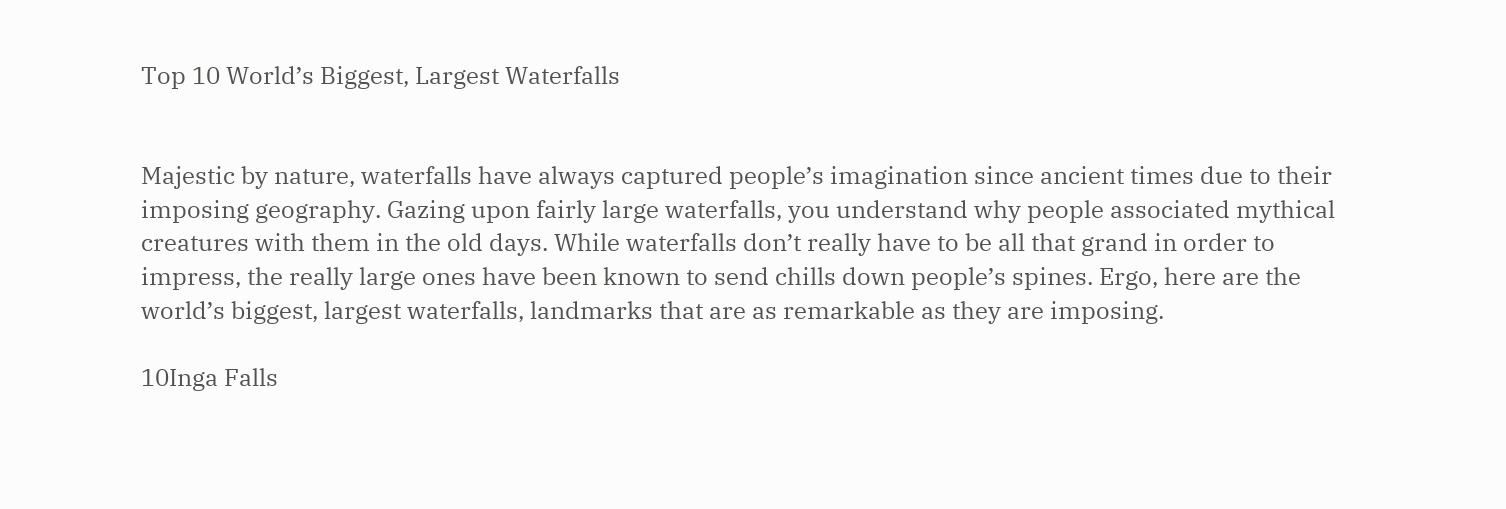Top 10 World’s Biggest, Largest Waterfalls


Majestic by nature, waterfalls have always captured people’s imagination since ancient times due to their imposing geography. Gazing upon fairly large waterfalls, you understand why people associated mythical creatures with them in the old days. While waterfalls don’t really have to be all that grand in order to impress, the really large ones have been known to send chills down people’s spines. Ergo, here are the world’s biggest, largest waterfalls, landmarks that are as remarkable as they are imposing.

10Inga Falls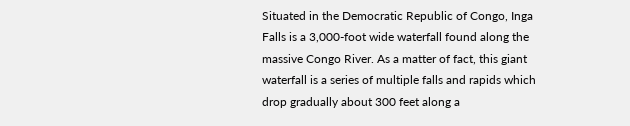Situated in the Democratic Republic of Congo, Inga Falls is a 3,000-foot wide waterfall found along the massive Congo River. As a matter of fact, this giant waterfall is a series of multiple falls and rapids which drop gradually about 300 feet along a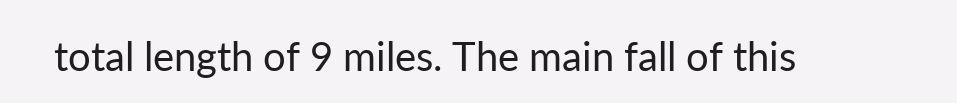total length of 9 miles. The main fall of this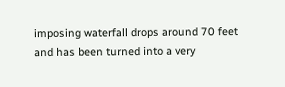imposing waterfall drops around 70 feet and has been turned into a very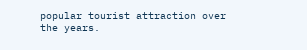popular tourist attraction over the years.